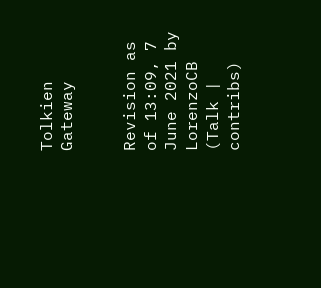Tolkien Gateway


Revision as of 13:09, 7 June 2021 by LorenzoCB (Talk | contribs)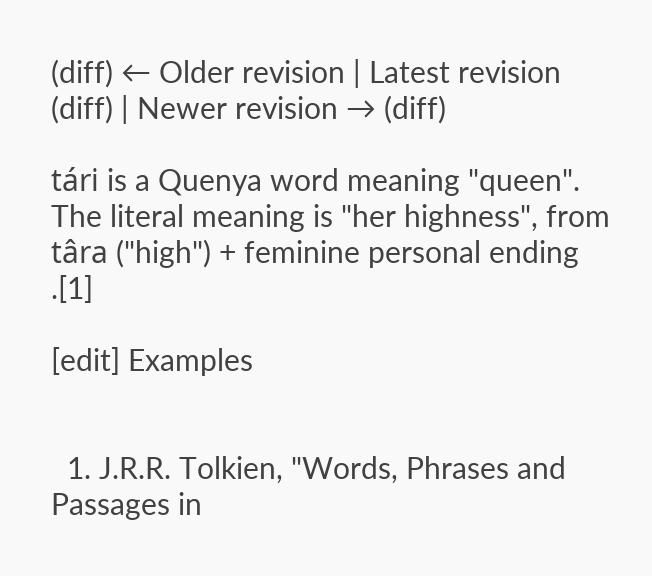(diff) ← Older revision | Latest revision (diff) | Newer revision → (diff)

tári is a Quenya word meaning "queen". The literal meaning is "her highness", from târa ("high") + feminine personal ending .[1]

[edit] Examples


  1. J.R.R. Tolkien, "Words, Phrases and Passages in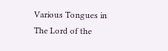Various Tongues in The Lord of the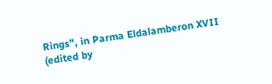Rings", in Parma Eldalamberon XVII (edited by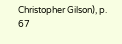Christopher Gilson), p. 67